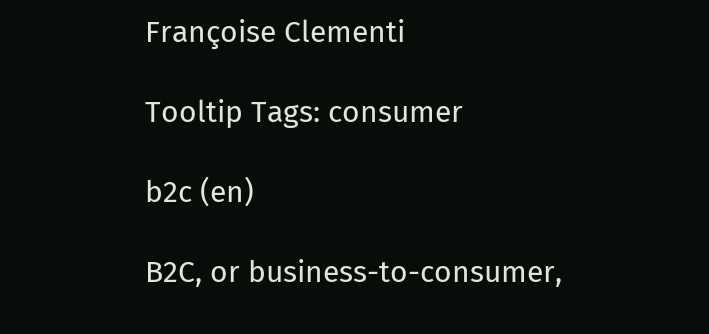Françoise Clementi

Tooltip Tags: consumer

b2c (en)

B2C, or business-to-consumer,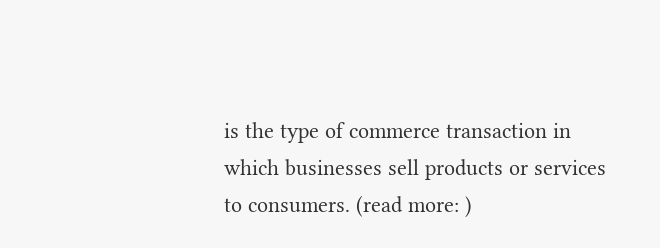is the type of commerce transaction in which businesses sell products or services to consumers. (read more: )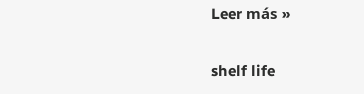Leer más »

shelf life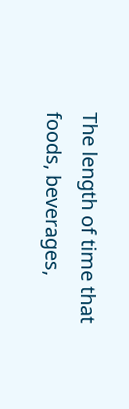The length of time that foods, beverages,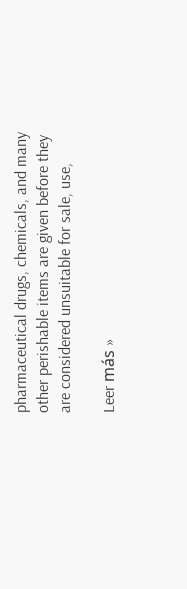pharmaceutical drugs, chemicals, and many other perishable items are given before they are considered unsuitable for sale, use,

Leer más »